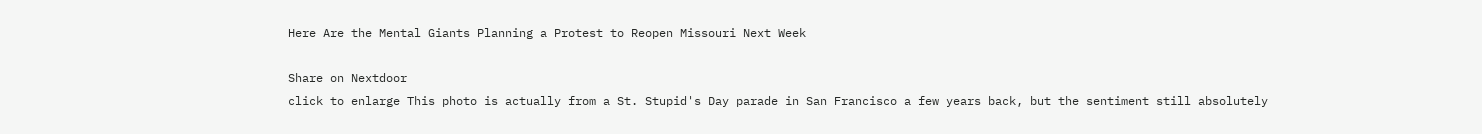Here Are the Mental Giants Planning a Protest to Reopen Missouri Next Week

Share on Nextdoor
click to enlarge This photo is actually from a St. Stupid's Day parade in San Francisco a few years back, but the sentiment still absolutely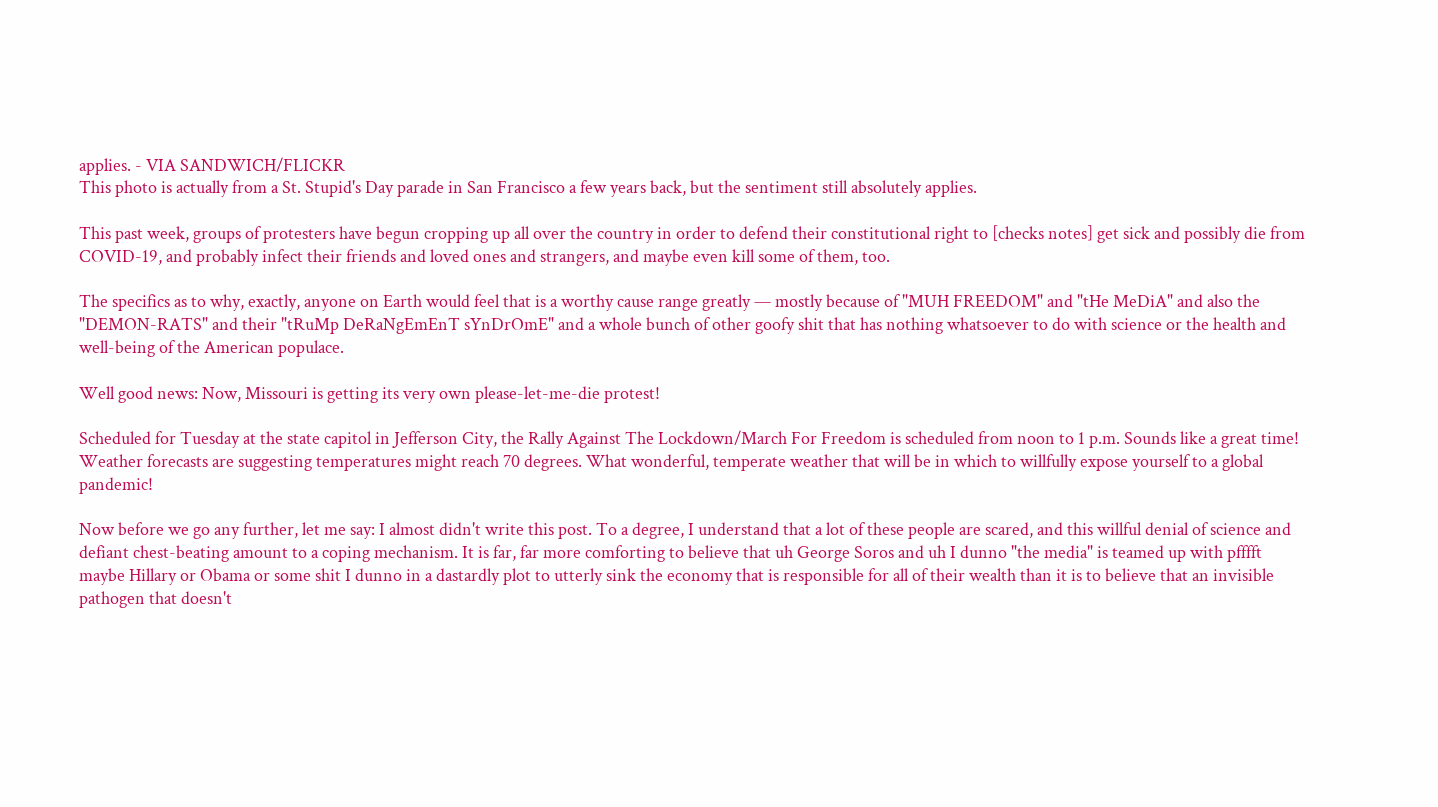applies. - VIA SANDWICH/FLICKR
This photo is actually from a St. Stupid's Day parade in San Francisco a few years back, but the sentiment still absolutely applies.

This past week, groups of protesters have begun cropping up all over the country in order to defend their constitutional right to [checks notes] get sick and possibly die from COVID-19, and probably infect their friends and loved ones and strangers, and maybe even kill some of them, too.

The specifics as to why, exactly, anyone on Earth would feel that is a worthy cause range greatly — mostly because of "MUH FREEDOM" and "tHe MeDiA" and also the "DEMON-RATS" and their "tRuMp DeRaNgEmEnT sYnDrOmE" and a whole bunch of other goofy shit that has nothing whatsoever to do with science or the health and well-being of the American populace.

Well good news: Now, Missouri is getting its very own please-let-me-die protest!

Scheduled for Tuesday at the state capitol in Jefferson City, the Rally Against The Lockdown/March For Freedom is scheduled from noon to 1 p.m. Sounds like a great time! Weather forecasts are suggesting temperatures might reach 70 degrees. What wonderful, temperate weather that will be in which to willfully expose yourself to a global pandemic!

Now before we go any further, let me say: I almost didn't write this post. To a degree, I understand that a lot of these people are scared, and this willful denial of science and defiant chest-beating amount to a coping mechanism. It is far, far more comforting to believe that uh George Soros and uh I dunno "the media" is teamed up with pfffft maybe Hillary or Obama or some shit I dunno in a dastardly plot to utterly sink the economy that is responsible for all of their wealth than it is to believe that an invisible pathogen that doesn't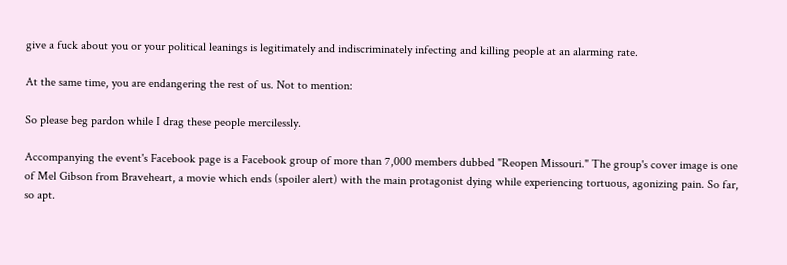give a fuck about you or your political leanings is legitimately and indiscriminately infecting and killing people at an alarming rate.

At the same time, you are endangering the rest of us. Not to mention:

So please beg pardon while I drag these people mercilessly.

Accompanying the event's Facebook page is a Facebook group of more than 7,000 members dubbed "Reopen Missouri." The group's cover image is one of Mel Gibson from Braveheart, a movie which ends (spoiler alert) with the main protagonist dying while experiencing tortuous, agonizing pain. So far, so apt.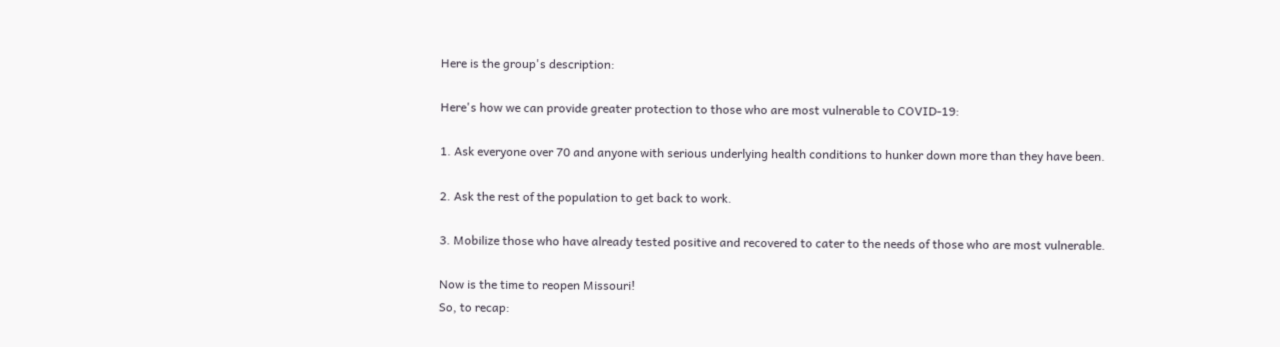Here is the group's description:

Here's how we can provide greater protection to those who are most vulnerable to COVID-19:

1. Ask everyone over 70 and anyone with serious underlying health conditions to hunker down more than they have been.

2. Ask the rest of the population to get back to work.

3. Mobilize those who have already tested positive and recovered to cater to the needs of those who are most vulnerable.

Now is the time to reopen Missouri!
So, to recap: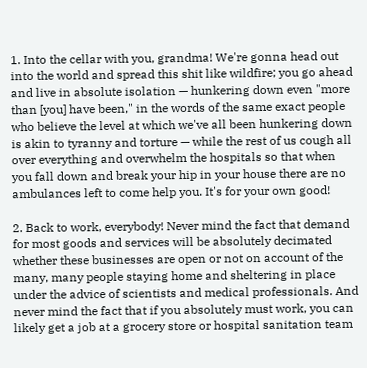1. Into the cellar with you, grandma! We're gonna head out into the world and spread this shit like wildfire; you go ahead and live in absolute isolation — hunkering down even "more than [you] have been," in the words of the same exact people who believe the level at which we've all been hunkering down is akin to tyranny and torture — while the rest of us cough all over everything and overwhelm the hospitals so that when you fall down and break your hip in your house there are no ambulances left to come help you. It's for your own good!

2. Back to work, everybody! Never mind the fact that demand for most goods and services will be absolutely decimated whether these businesses are open or not on account of the many, many people staying home and sheltering in place under the advice of scientists and medical professionals. And never mind the fact that if you absolutely must work, you can likely get a job at a grocery store or hospital sanitation team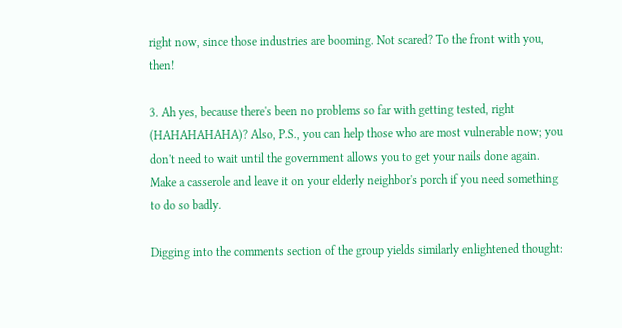right now, since those industries are booming. Not scared? To the front with you, then!

3. Ah yes, because there's been no problems so far with getting tested, right (HAHAHAHAHA)? Also, P.S., you can help those who are most vulnerable now; you don't need to wait until the government allows you to get your nails done again. Make a casserole and leave it on your elderly neighbor's porch if you need something to do so badly.

Digging into the comments section of the group yields similarly enlightened thought: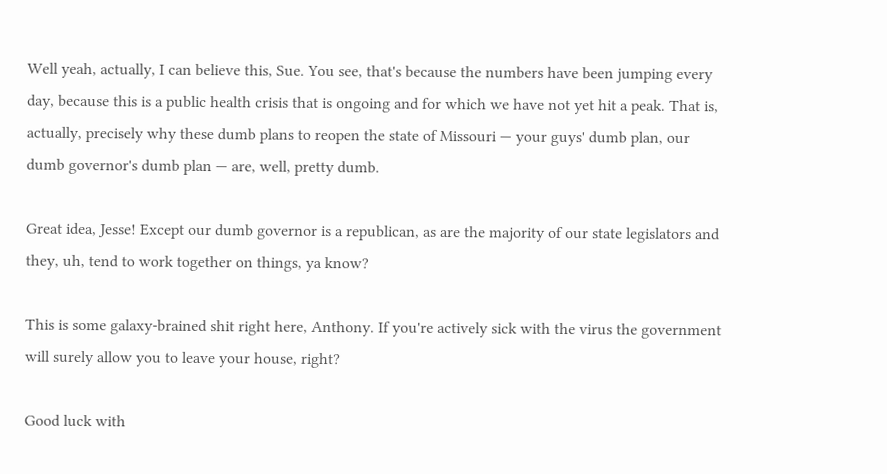Well yeah, actually, I can believe this, Sue. You see, that's because the numbers have been jumping every day, because this is a public health crisis that is ongoing and for which we have not yet hit a peak. That is, actually, precisely why these dumb plans to reopen the state of Missouri — your guys' dumb plan, our dumb governor's dumb plan — are, well, pretty dumb.

Great idea, Jesse! Except our dumb governor is a republican, as are the majority of our state legislators and they, uh, tend to work together on things, ya know?

This is some galaxy-brained shit right here, Anthony. If you're actively sick with the virus the government will surely allow you to leave your house, right?

Good luck with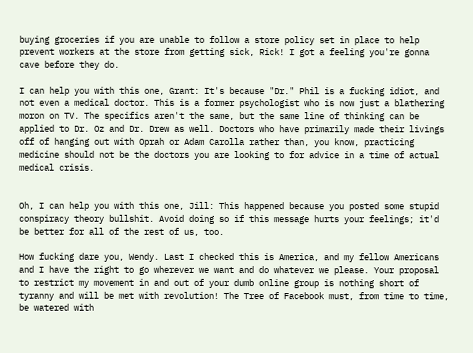buying groceries if you are unable to follow a store policy set in place to help prevent workers at the store from getting sick, Rick! I got a feeling you're gonna cave before they do.

I can help you with this one, Grant: It's because "Dr." Phil is a fucking idiot, and not even a medical doctor. This is a former psychologist who is now just a blathering moron on TV. The specifics aren't the same, but the same line of thinking can be applied to Dr. Oz and Dr. Drew as well. Doctors who have primarily made their livings off of hanging out with Oprah or Adam Carolla rather than, you know, practicing medicine should not be the doctors you are looking to for advice in a time of actual medical crisis.


Oh, I can help you with this one, Jill: This happened because you posted some stupid conspiracy theory bullshit. Avoid doing so if this message hurts your feelings; it'd be better for all of the rest of us, too.

How fucking dare you, Wendy. Last I checked this is America, and my fellow Americans and I have the right to go wherever we want and do whatever we please. Your proposal to restrict my movement in and out of your dumb online group is nothing short of tyranny and will be met with revolution! The Tree of Facebook must, from time to time, be watered with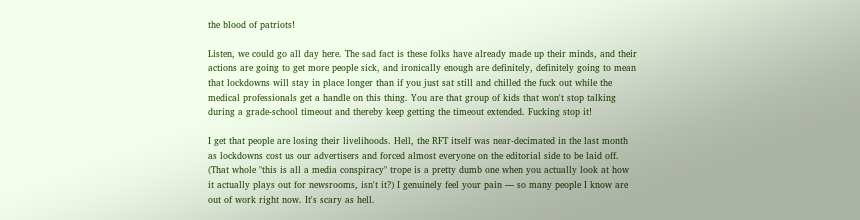the blood of patriots!

Listen, we could go all day here. The sad fact is these folks have already made up their minds, and their actions are going to get more people sick, and ironically enough are definitely, definitely going to mean that lockdowns will stay in place longer than if you just sat still and chilled the fuck out while the medical professionals get a handle on this thing. You are that group of kids that won't stop talking during a grade-school timeout and thereby keep getting the timeout extended. Fucking stop it!

I get that people are losing their livelihoods. Hell, the RFT itself was near-decimated in the last month as lockdowns cost us our advertisers and forced almost everyone on the editorial side to be laid off. (That whole "this is all a media conspiracy" trope is a pretty dumb one when you actually look at how it actually plays out for newsrooms, isn't it?) I genuinely feel your pain — so many people I know are out of work right now. It's scary as hell.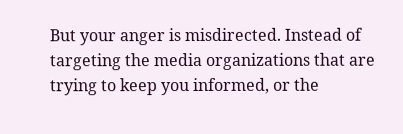But your anger is misdirected. Instead of targeting the media organizations that are trying to keep you informed, or the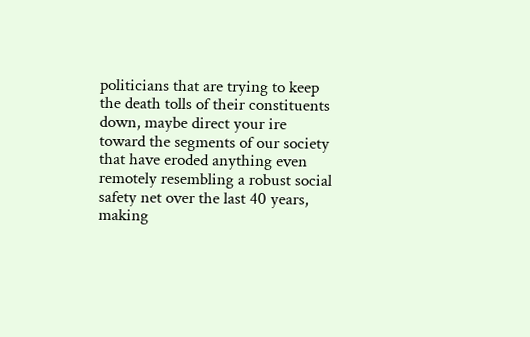politicians that are trying to keep the death tolls of their constituents down, maybe direct your ire toward the segments of our society that have eroded anything even remotely resembling a robust social safety net over the last 40 years, making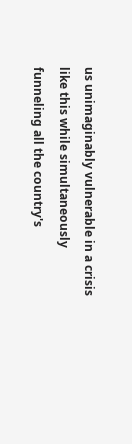us unimaginably vulnerable in a crisis like this while simultaneously funneling all the country's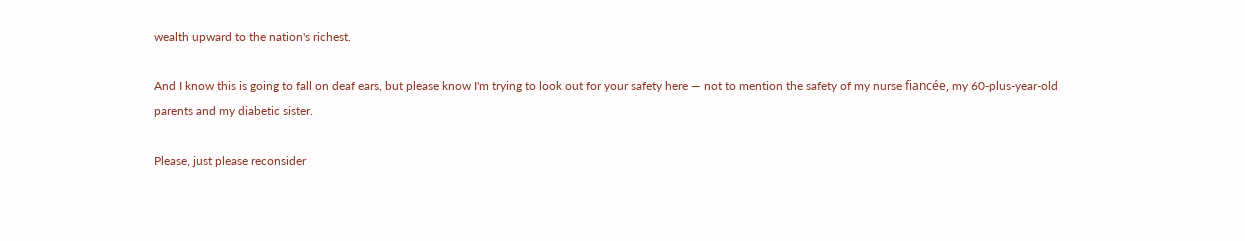wealth upward to the nation's richest.

And I know this is going to fall on deaf ears, but please know I'm trying to look out for your safety here — not to mention the safety of my nurse fiancée, my 60-plus-year-old parents and my diabetic sister.

Please, just please reconsider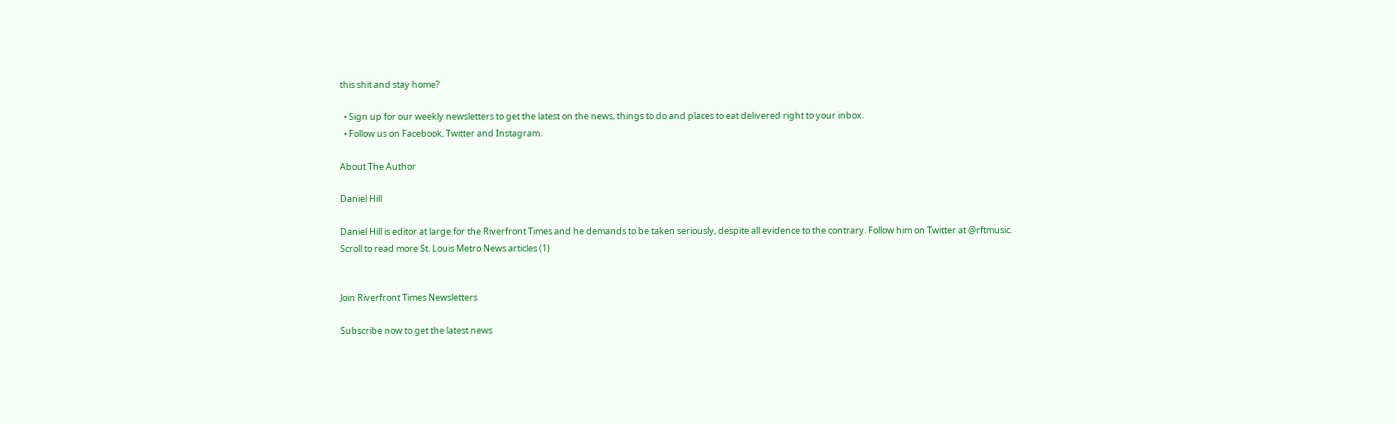this shit and stay home?

  • Sign up for our weekly newsletters to get the latest on the news, things to do and places to eat delivered right to your inbox.
  • Follow us on Facebook, Twitter and Instagram.

About The Author

Daniel Hill

Daniel Hill is editor at large for the Riverfront Times and he demands to be taken seriously, despite all evidence to the contrary. Follow him on Twitter at @rftmusic.
Scroll to read more St. Louis Metro News articles (1)


Join Riverfront Times Newsletters

Subscribe now to get the latest news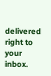delivered right to your inbox.